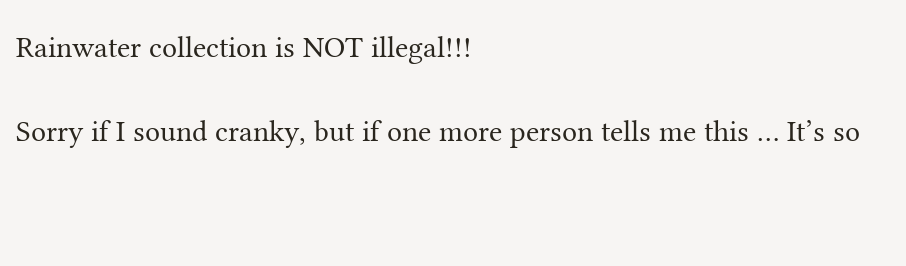Rainwater collection is NOT illegal!!!

Sorry if I sound cranky, but if one more person tells me this … It’s so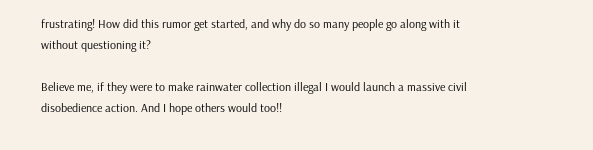frustrating! How did this rumor get started, and why do so many people go along with it without questioning it?

Believe me, if they were to make rainwater collection illegal I would launch a massive civil disobedience action. And I hope others would too!!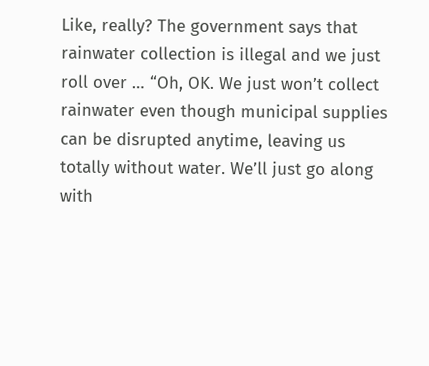Like, really? The government says that rainwater collection is illegal and we just roll over … “Oh, OK. We just won’t collect rainwater even though municipal supplies can be disrupted anytime, leaving us totally without water. We’ll just go along with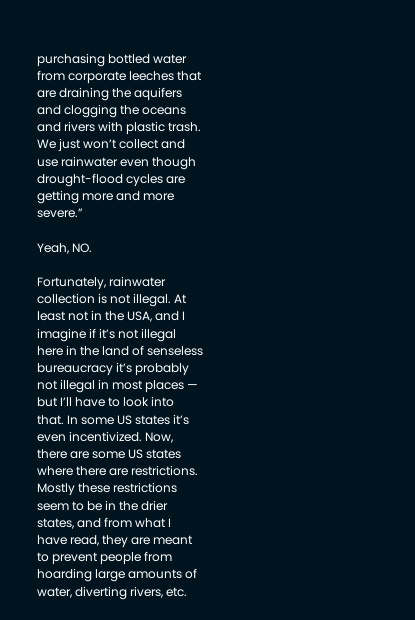purchasing bottled water from corporate leeches that are draining the aquifers and clogging the oceans and rivers with plastic trash. We just won’t collect and use rainwater even though drought-flood cycles are getting more and more severe.”

Yeah, NO.

Fortunately, rainwater collection is not illegal. At least not in the USA, and I imagine if it’s not illegal here in the land of senseless bureaucracy it’s probably not illegal in most places — but I’ll have to look into that. In some US states it’s even incentivized. Now, there are some US states where there are restrictions. Mostly these restrictions seem to be in the drier states, and from what I have read, they are meant to prevent people from hoarding large amounts of water, diverting rivers, etc.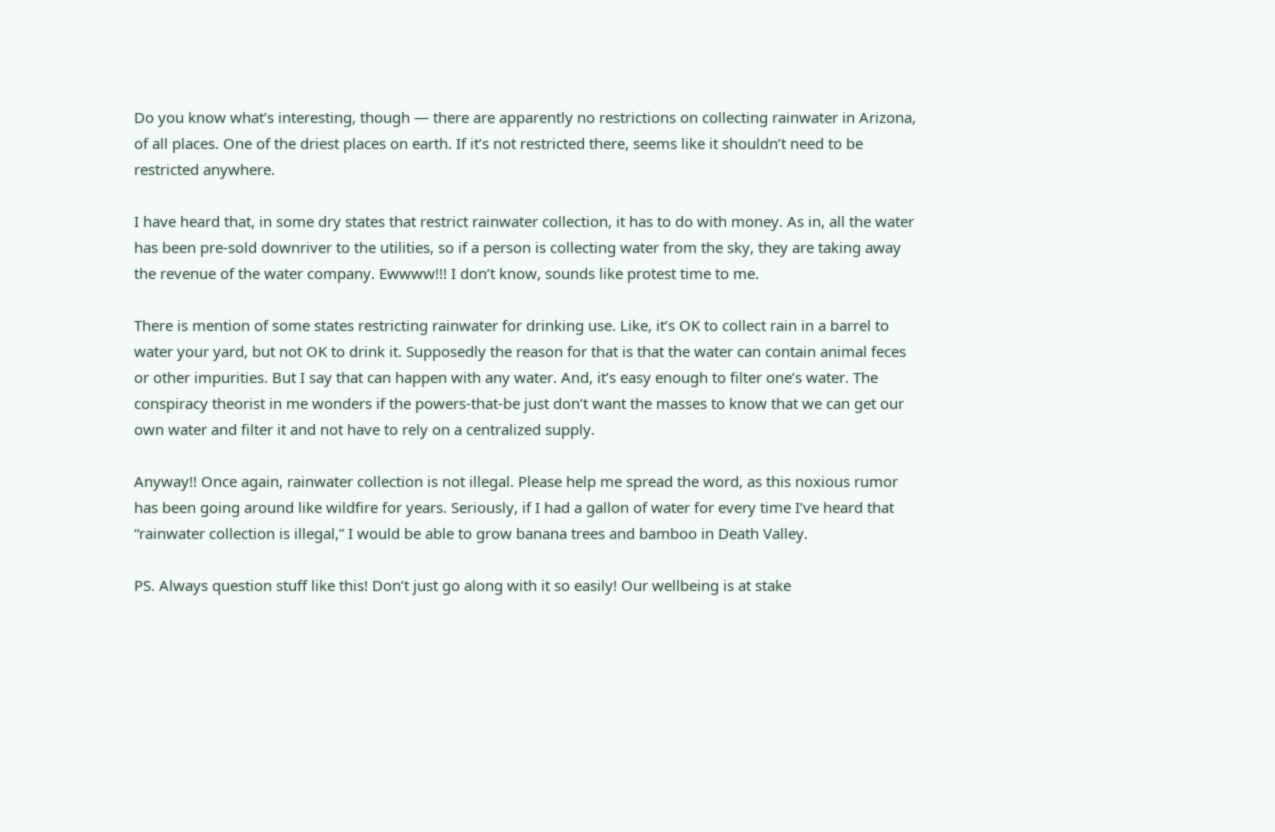Do you know what’s interesting, though — there are apparently no restrictions on collecting rainwater in Arizona, of all places. One of the driest places on earth. If it’s not restricted there, seems like it shouldn’t need to be restricted anywhere.

I have heard that, in some dry states that restrict rainwater collection, it has to do with money. As in, all the water has been pre-sold downriver to the utilities, so if a person is collecting water from the sky, they are taking away the revenue of the water company. Ewwww!!! I don’t know, sounds like protest time to me.

There is mention of some states restricting rainwater for drinking use. Like, it’s OK to collect rain in a barrel to water your yard, but not OK to drink it. Supposedly the reason for that is that the water can contain animal feces or other impurities. But I say that can happen with any water. And, it’s easy enough to filter one’s water. The conspiracy theorist in me wonders if the powers-that-be just don’t want the masses to know that we can get our own water and filter it and not have to rely on a centralized supply.

Anyway!! Once again, rainwater collection is not illegal. Please help me spread the word, as this noxious rumor has been going around like wildfire for years. Seriously, if I had a gallon of water for every time I’ve heard that “rainwater collection is illegal,” I would be able to grow banana trees and bamboo in Death Valley.

PS. Always question stuff like this! Don’t just go along with it so easily! Our wellbeing is at stake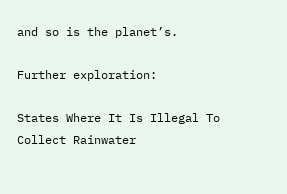and so is the planet’s.

Further exploration:

States Where It Is Illegal To Collect Rainwater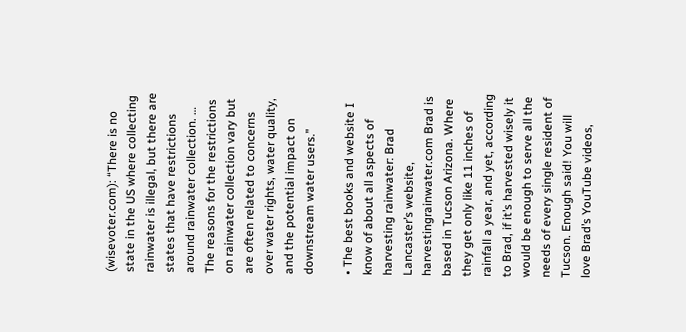(wisevoter.com): “There is no state in the US where collecting rainwater is illegal, but there are states that have restrictions around rainwater collection. … The reasons for the restrictions on rainwater collection vary but are often related to concerns over water rights, water quality, and the potential impact on downstream water users.”

• The best books and website I know of about all aspects of harvesting rainwater: Brad Lancaster’s website, harvestingrainwater.com Brad is based in Tucson Arizona. Where they get only like 11 inches of rainfall a year, and yet, according to Brad, if it’s harvested wisely it would be enough to serve all the needs of every single resident of Tucson. Enough said! You will love Brad’s YouTube videos,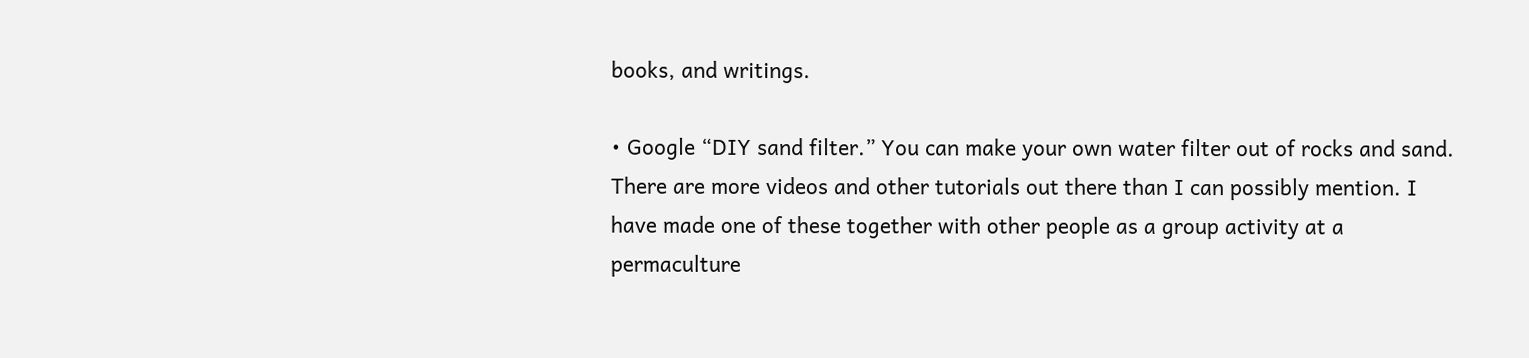books, and writings.

• Google “DIY sand filter.” You can make your own water filter out of rocks and sand. There are more videos and other tutorials out there than I can possibly mention. I have made one of these together with other people as a group activity at a permaculture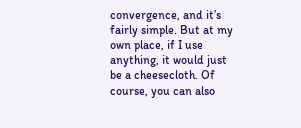convergence, and it’s fairly simple. But at my own place, if I use anything, it would just be a cheesecloth. Of course, you can also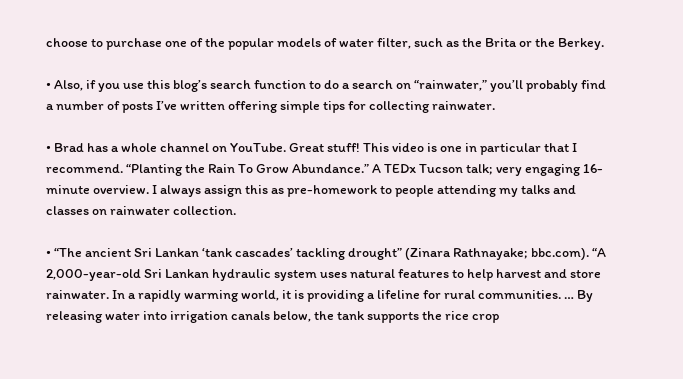choose to purchase one of the popular models of water filter, such as the Brita or the Berkey.

• Also, if you use this blog’s search function to do a search on “rainwater,” you’ll probably find a number of posts I’ve written offering simple tips for collecting rainwater.

• Brad has a whole channel on YouTube. Great stuff! This video is one in particular that I recommend. “Planting the Rain To Grow Abundance.” A TEDx Tucson talk; very engaging 16-minute overview. I always assign this as pre-homework to people attending my talks and classes on rainwater collection.

• “The ancient Sri Lankan ‘tank cascades’ tackling drought” (Zinara Rathnayake; bbc.com). “A 2,000-year-old Sri Lankan hydraulic system uses natural features to help harvest and store rainwater. In a rapidly warming world, it is providing a lifeline for rural communities. … By releasing water into irrigation canals below, the tank supports the rice crop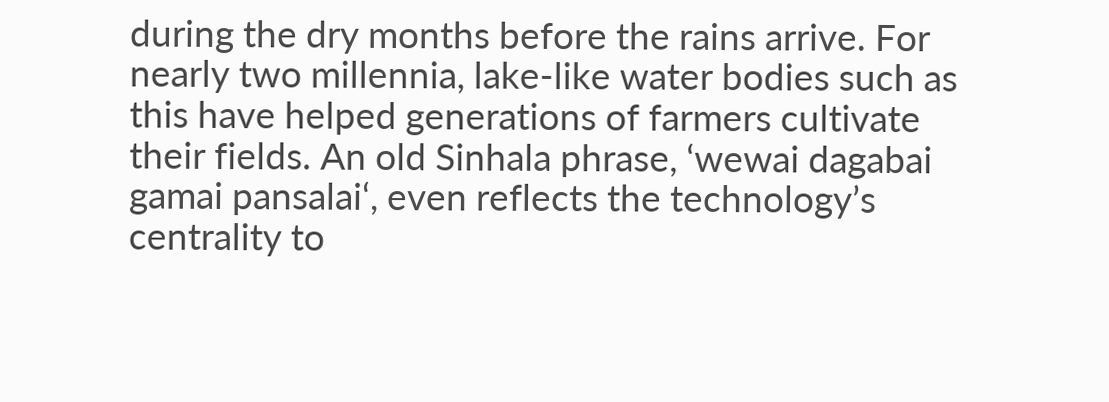during the dry months before the rains arrive. For nearly two millennia, lake-like water bodies such as this have helped generations of farmers cultivate their fields. An old Sinhala phrase, ‘wewai dagabai gamai pansalai‘, even reflects the technology’s centrality to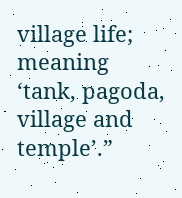village life; meaning ‘tank, pagoda, village and temple’.”